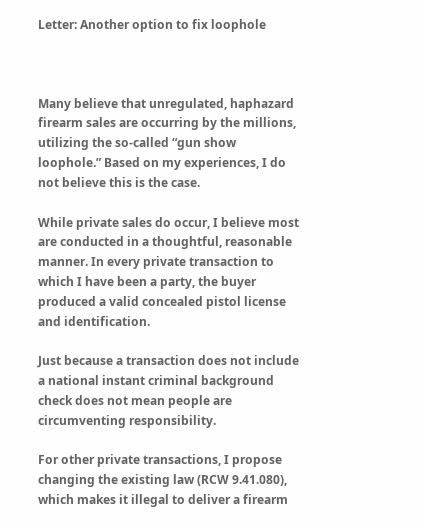Letter: Another option to fix loophole



Many believe that unregulated, haphazard firearm sales are occurring by the millions, utilizing the so-called “gun show loophole.” Based on my experiences, I do not believe this is the case.

While private sales do occur, I believe most are conducted in a thoughtful, reasonable manner. In every private transaction to which I have been a party, the buyer produced a valid concealed pistol license and identification.

Just because a transaction does not include a national instant criminal background check does not mean people are circumventing responsibility.

For other private transactions, I propose changing the existing law (RCW 9.41.080), which makes it illegal to deliver a firearm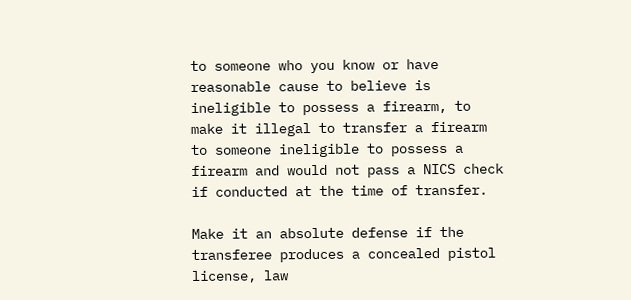to someone who you know or have reasonable cause to believe is ineligible to possess a firearm, to make it illegal to transfer a firearm to someone ineligible to possess a firearm and would not pass a NICS check if conducted at the time of transfer.

Make it an absolute defense if the transferee produces a concealed pistol license, law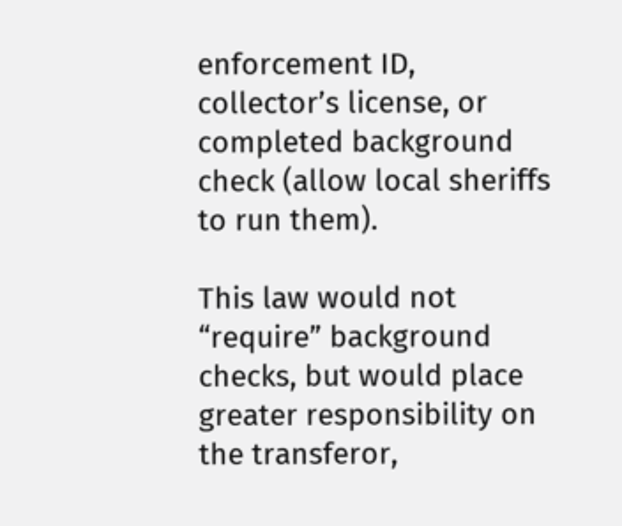enforcement ID, collector’s license, or completed background check (allow local sheriffs to run them).

This law would not “require” background checks, but would place greater responsibility on the transferor,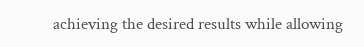achieving the desired results while allowing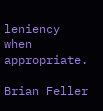leniency when appropriate.

Brian Feller